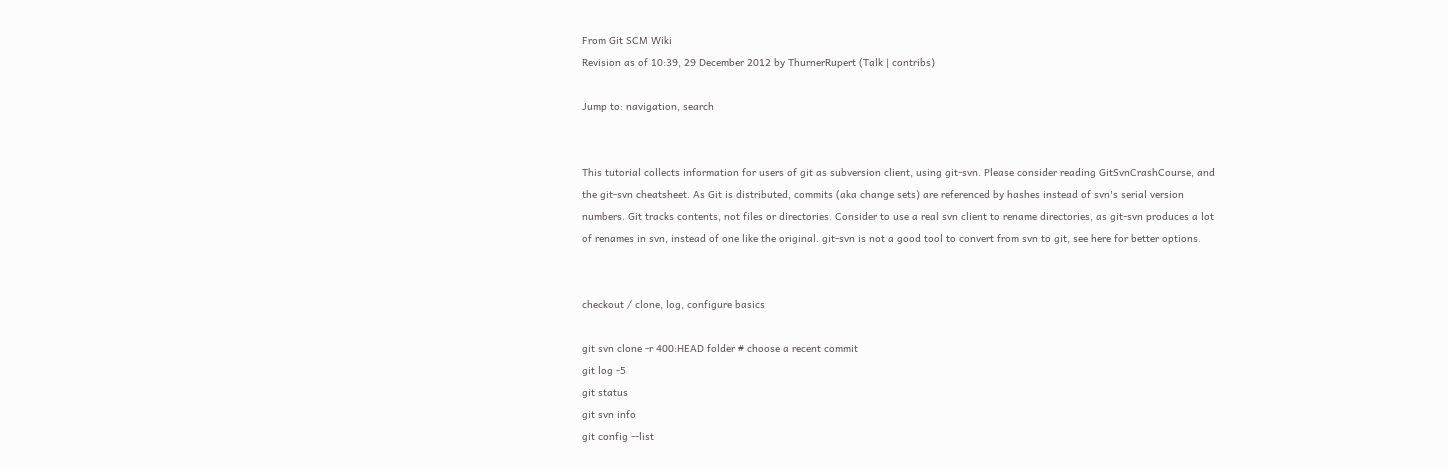From Git SCM Wiki
Revision as of 10:39, 29 December 2012 by ThurnerRupert (Talk | contribs)

Jump to: navigation, search


This tutorial collects information for users of git as subversion client, using git-svn. Please consider reading GitSvnCrashCourse, and the git-svn cheatsheet. As Git is distributed, commits (aka change sets) are referenced by hashes instead of svn's serial version numbers. Git tracks contents, not files or directories. Consider to use a real svn client to rename directories, as git-svn produces a lot of renames in svn, instead of one like the original. git-svn is not a good tool to convert from svn to git, see here for better options.


checkout / clone, log, configure basics

git svn clone -r 400:HEAD folder # choose a recent commit
git log -5
git status
git svn info
git config --list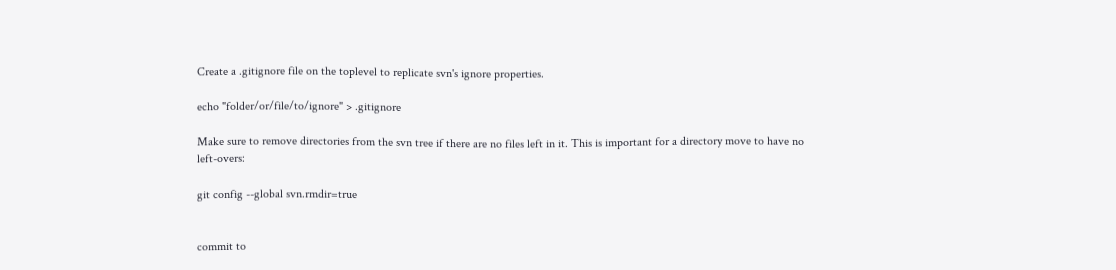Create a .gitignore file on the toplevel to replicate svn's ignore properties.

echo "folder/or/file/to/ignore" > .gitignore

Make sure to remove directories from the svn tree if there are no files left in it. This is important for a directory move to have no left-overs:

git config --global svn.rmdir=true


commit to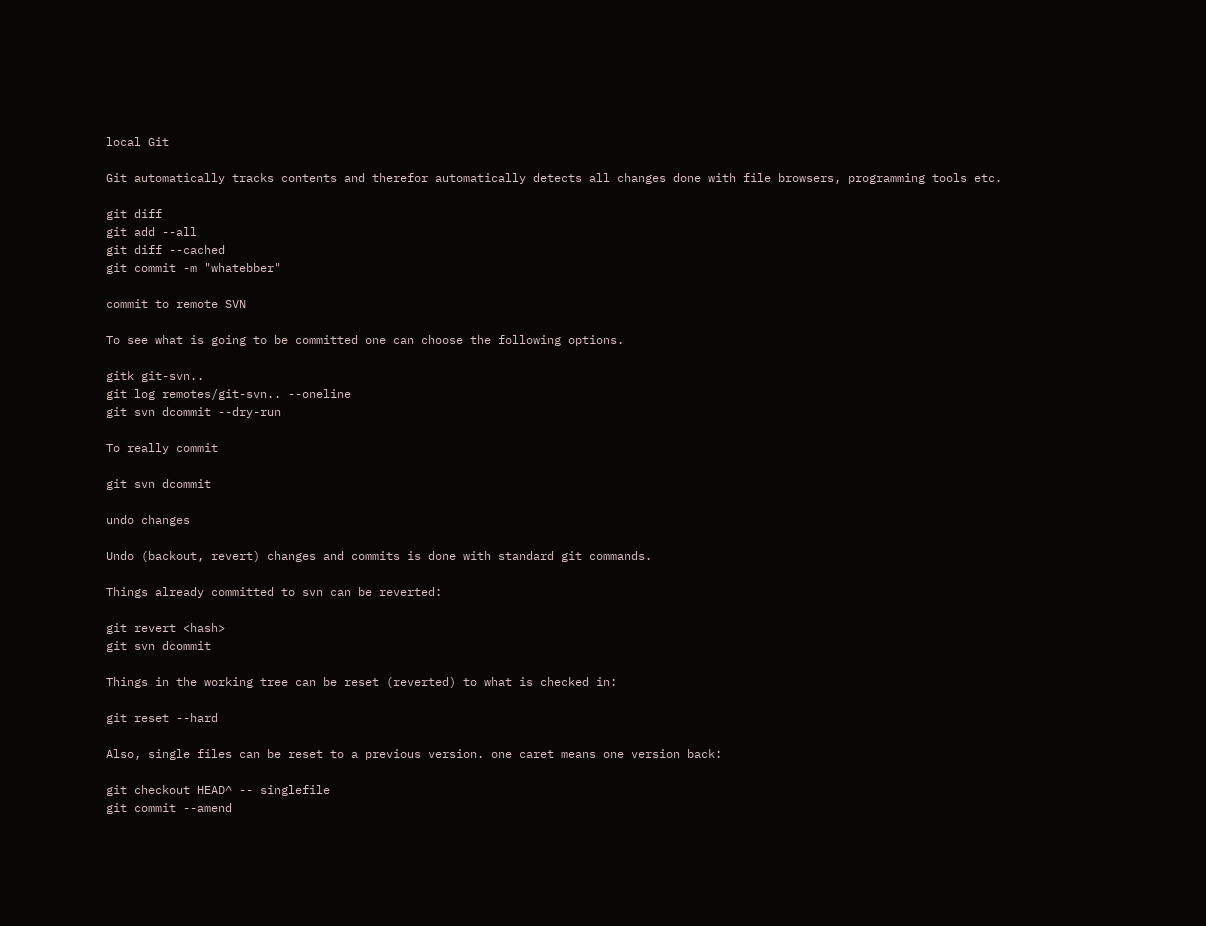local Git

Git automatically tracks contents and therefor automatically detects all changes done with file browsers, programming tools etc.

git diff
git add --all
git diff --cached
git commit -m "whatebber"

commit to remote SVN

To see what is going to be committed one can choose the following options.

gitk git-svn..
git log remotes/git-svn.. --oneline
git svn dcommit --dry-run

To really commit

git svn dcommit

undo changes

Undo (backout, revert) changes and commits is done with standard git commands.

Things already committed to svn can be reverted:

git revert <hash>
git svn dcommit

Things in the working tree can be reset (reverted) to what is checked in:

git reset --hard

Also, single files can be reset to a previous version. one caret means one version back:

git checkout HEAD^ -- singlefile
git commit --amend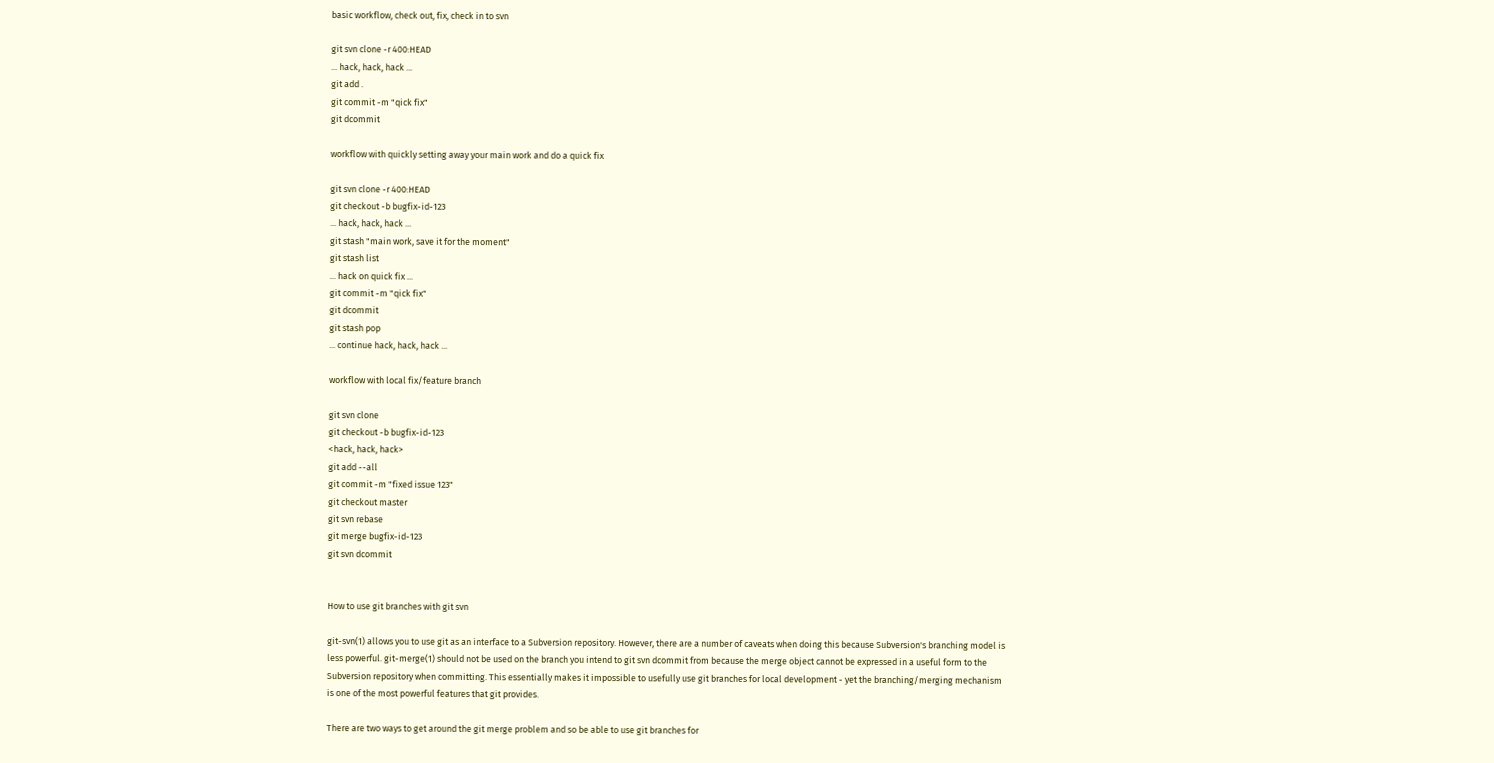basic workflow, check out, fix, check in to svn

git svn clone -r 400:HEAD
... hack, hack, hack ...
git add .
git commit -m "qick fix"
git dcommit

workflow with quickly setting away your main work and do a quick fix

git svn clone -r 400:HEAD
git checkout -b bugfix-id-123
... hack, hack, hack ...
git stash "main work, save it for the moment"
git stash list
... hack on quick fix ...
git commit -m "qick fix"
git dcommit
git stash pop
... continue hack, hack, hack ...

workflow with local fix/feature branch

git svn clone
git checkout -b bugfix-id-123
<hack, hack, hack>
git add --all
git commit -m "fixed issue 123"
git checkout master
git svn rebase
git merge bugfix-id-123
git svn dcommit


How to use git branches with git svn

git-svn(1) allows you to use git as an interface to a Subversion repository. However, there are a number of caveats when doing this because Subversion's branching model is less powerful. git-merge(1) should not be used on the branch you intend to git svn dcommit from because the merge object cannot be expressed in a useful form to the Subversion repository when committing. This essentially makes it impossible to usefully use git branches for local development - yet the branching/merging mechanism is one of the most powerful features that git provides.

There are two ways to get around the git merge problem and so be able to use git branches for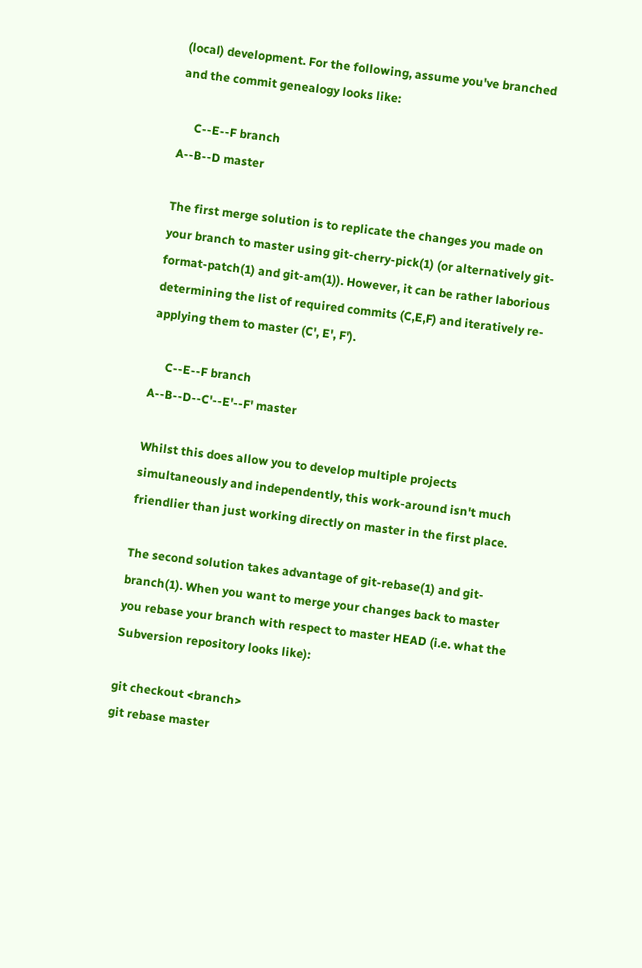(local) development. For the following, assume you've branched and the commit genealogy looks like:

     C--E--F branch
A--B--D master

The first merge solution is to replicate the changes you made on your branch to master using git-cherry-pick(1) (or alternatively git-format-patch(1) and git-am(1)). However, it can be rather laborious determining the list of required commits (C,E,F) and iteratively re-applying them to master (C', E', F').

     C--E--F branch
A--B--D--C'--E'--F' master

Whilst this does allow you to develop multiple projects simultaneously and independently, this work-around isn't much friendlier than just working directly on master in the first place.

The second solution takes advantage of git-rebase(1) and git-branch(1). When you want to merge your changes back to master you rebase your branch with respect to master HEAD (i.e. what the Subversion repository looks like):

git checkout <branch>
git rebase master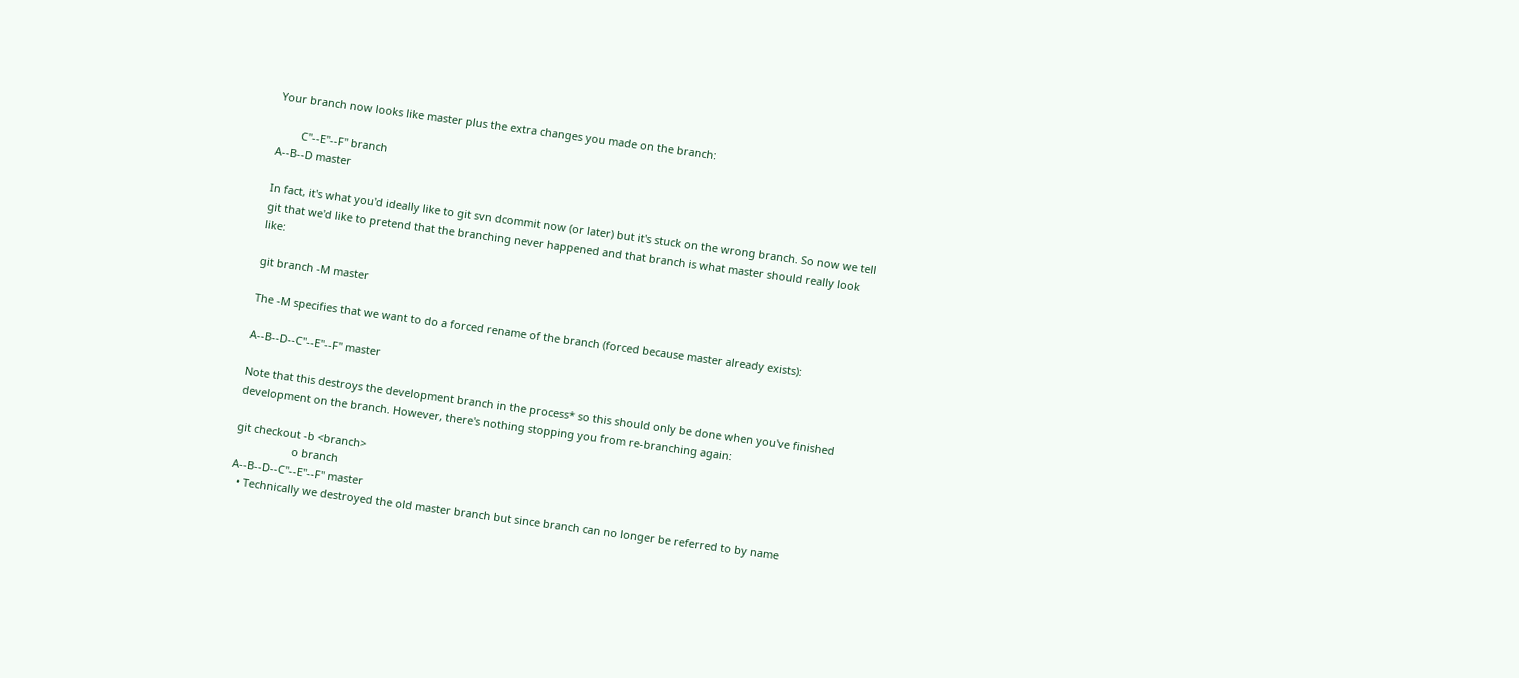Your branch now looks like master plus the extra changes you made on the branch:

        C"--E"--F" branch
A--B--D master

In fact, it's what you'd ideally like to git svn dcommit now (or later) but it's stuck on the wrong branch. So now we tell git that we'd like to pretend that the branching never happened and that branch is what master should really look like:

git branch -M master

The -M specifies that we want to do a forced rename of the branch (forced because master already exists):

A--B--D--C"--E"--F" master

Note that this destroys the development branch in the process* so this should only be done when you've finished development on the branch. However, there's nothing stopping you from re-branching again:

git checkout -b <branch>
                   o branch
A--B--D--C"--E"--F" master
  • Technically we destroyed the old master branch but since branch can no longer be referred to by name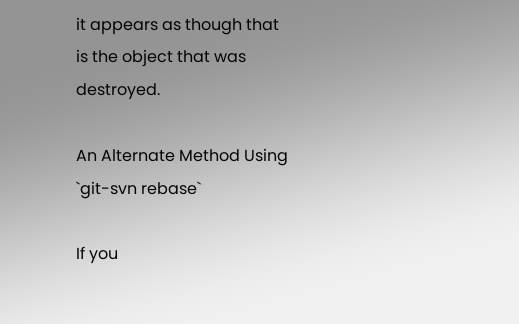it appears as though that is the object that was destroyed.

An Alternate Method Using `git-svn rebase`

If you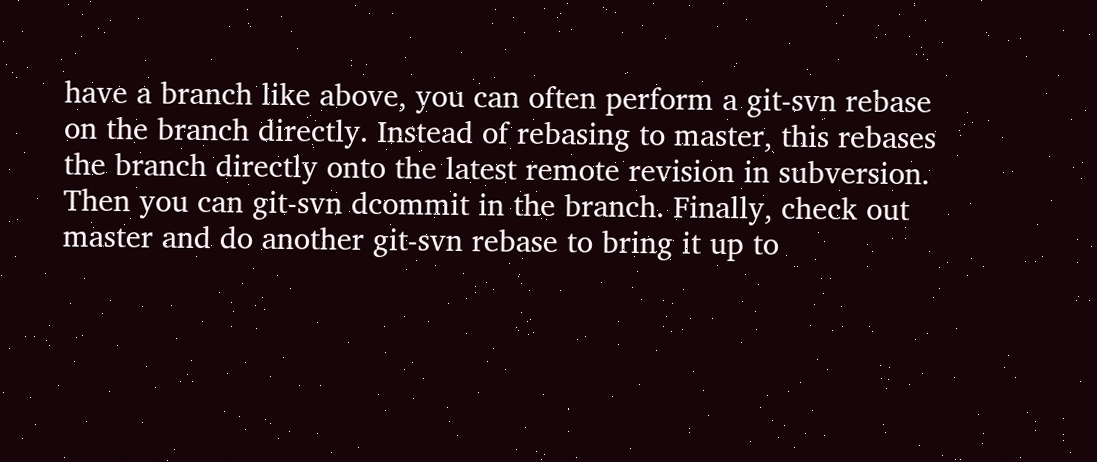have a branch like above, you can often perform a git-svn rebase on the branch directly. Instead of rebasing to master, this rebases the branch directly onto the latest remote revision in subversion. Then you can git-svn dcommit in the branch. Finally, check out master and do another git-svn rebase to bring it up to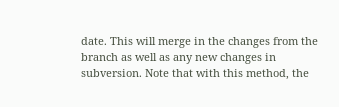date. This will merge in the changes from the branch as well as any new changes in subversion. Note that with this method, the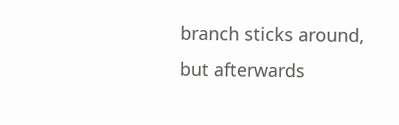branch sticks around, but afterwards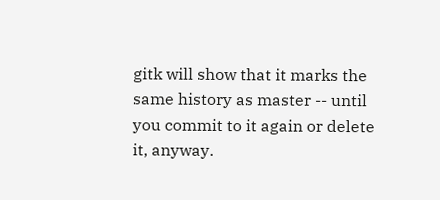gitk will show that it marks the same history as master -- until you commit to it again or delete it, anyway.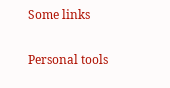Some links

Personal tools